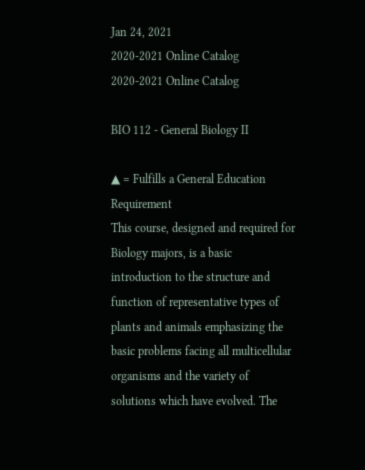Jan 24, 2021
2020-2021 Online Catalog
2020-2021 Online Catalog

BIO 112 - General Biology II

▲ = Fulfills a General Education Requirement
This course, designed and required for Biology majors, is a basic introduction to the structure and function of representative types of plants and animals emphasizing the basic problems facing all multicellular organisms and the variety of solutions which have evolved. The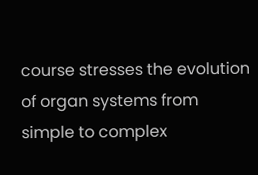course stresses the evolution of organ systems from simple to complex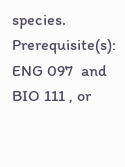species.
Prerequisite(s): ENG 097  and BIO 111 , or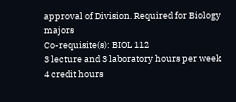approval of Division. Required for Biology majors
Co-requisite(s): BIOL 112
3 lecture and 3 laboratory hours per week
4 credit hours